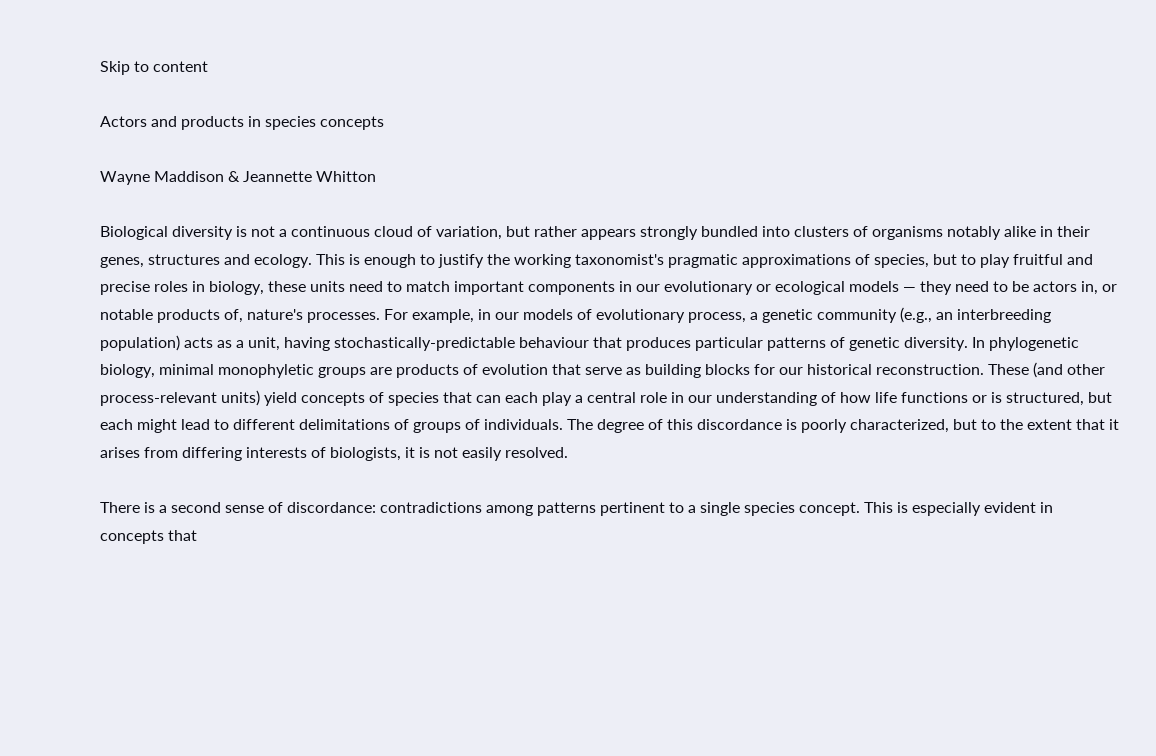Skip to content

Actors and products in species concepts

Wayne Maddison & Jeannette Whitton

Biological diversity is not a continuous cloud of variation, but rather appears strongly bundled into clusters of organisms notably alike in their genes, structures and ecology. This is enough to justify the working taxonomist's pragmatic approximations of species, but to play fruitful and precise roles in biology, these units need to match important components in our evolutionary or ecological models — they need to be actors in, or notable products of, nature's processes. For example, in our models of evolutionary process, a genetic community (e.g., an interbreeding population) acts as a unit, having stochastically-predictable behaviour that produces particular patterns of genetic diversity. In phylogenetic biology, minimal monophyletic groups are products of evolution that serve as building blocks for our historical reconstruction. These (and other process-relevant units) yield concepts of species that can each play a central role in our understanding of how life functions or is structured, but each might lead to different delimitations of groups of individuals. The degree of this discordance is poorly characterized, but to the extent that it arises from differing interests of biologists, it is not easily resolved.

There is a second sense of discordance: contradictions among patterns pertinent to a single species concept. This is especially evident in concepts that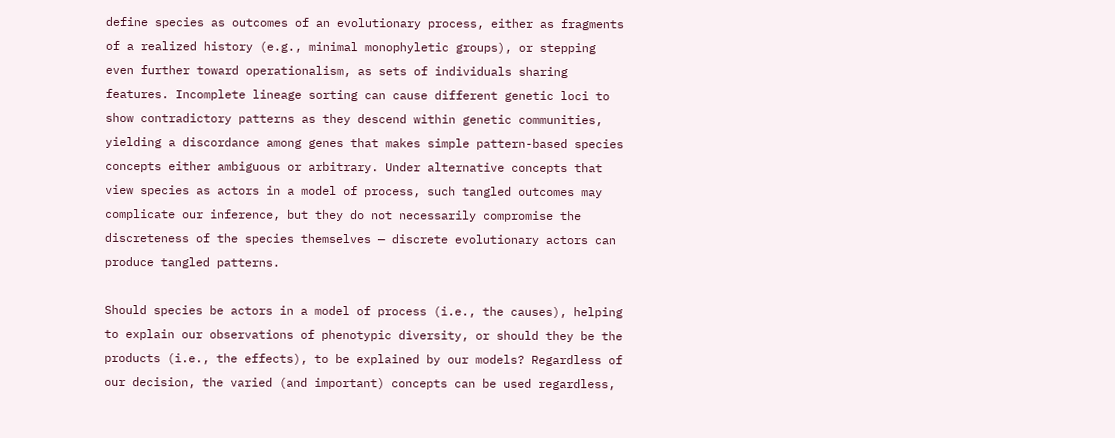define species as outcomes of an evolutionary process, either as fragments of a realized history (e.g., minimal monophyletic groups), or stepping even further toward operationalism, as sets of individuals sharing features. Incomplete lineage sorting can cause different genetic loci to show contradictory patterns as they descend within genetic communities, yielding a discordance among genes that makes simple pattern-based species concepts either ambiguous or arbitrary. Under alternative concepts that view species as actors in a model of process, such tangled outcomes may complicate our inference, but they do not necessarily compromise the discreteness of the species themselves — discrete evolutionary actors can produce tangled patterns.

Should species be actors in a model of process (i.e., the causes), helping to explain our observations of phenotypic diversity, or should they be the products (i.e., the effects), to be explained by our models? Regardless of our decision, the varied (and important) concepts can be used regardless,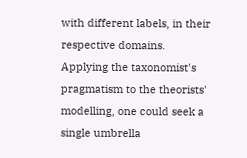with different labels, in their respective domains. Applying the taxonomist's pragmatism to the theorists' modelling, one could seek a single umbrella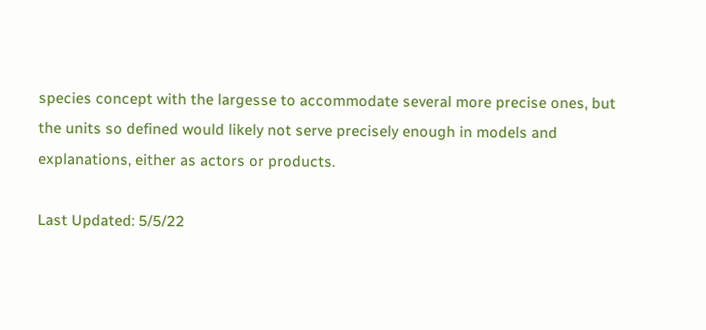species concept with the largesse to accommodate several more precise ones, but the units so defined would likely not serve precisely enough in models and explanations, either as actors or products.

Last Updated: 5/5/22